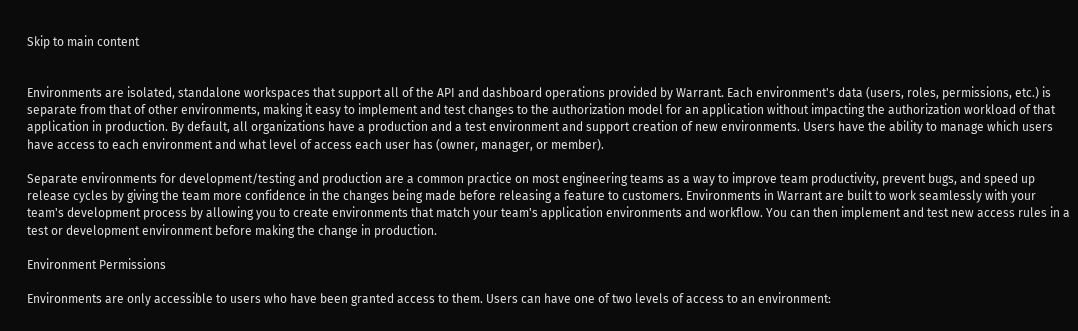Skip to main content


Environments are isolated, standalone workspaces that support all of the API and dashboard operations provided by Warrant. Each environment's data (users, roles, permissions, etc.) is separate from that of other environments, making it easy to implement and test changes to the authorization model for an application without impacting the authorization workload of that application in production. By default, all organizations have a production and a test environment and support creation of new environments. Users have the ability to manage which users have access to each environment and what level of access each user has (owner, manager, or member).

Separate environments for development/testing and production are a common practice on most engineering teams as a way to improve team productivity, prevent bugs, and speed up release cycles by giving the team more confidence in the changes being made before releasing a feature to customers. Environments in Warrant are built to work seamlessly with your team's development process by allowing you to create environments that match your team's application environments and workflow. You can then implement and test new access rules in a test or development environment before making the change in production.

Environment Permissions

Environments are only accessible to users who have been granted access to them. Users can have one of two levels of access to an environment: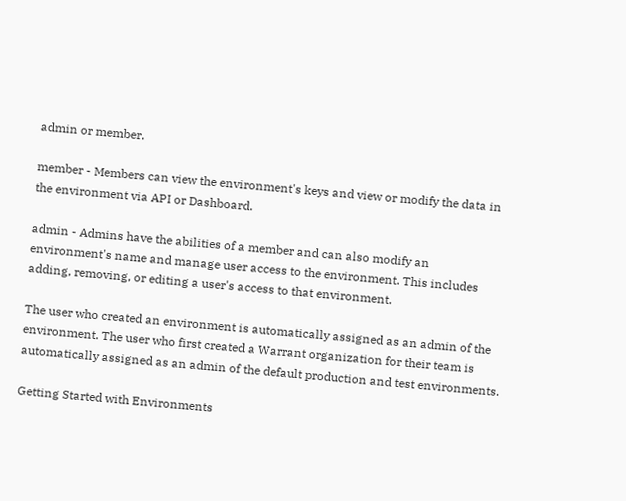admin or member.

member - Members can view the environment's keys and view or modify the data in the environment via API or Dashboard.

admin - Admins have the abilities of a member and can also modify an environment's name and manage user access to the environment. This includes adding, removing, or editing a user's access to that environment.

The user who created an environment is automatically assigned as an admin of the environment. The user who first created a Warrant organization for their team is automatically assigned as an admin of the default production and test environments.

Getting Started with Environments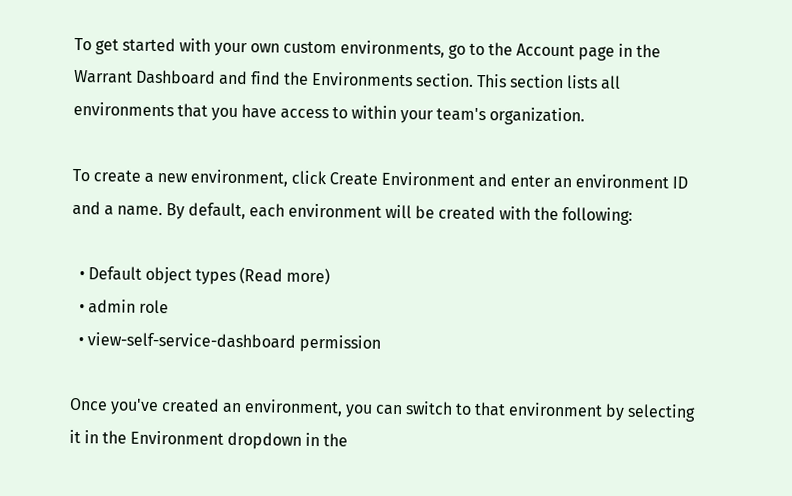To get started with your own custom environments, go to the Account page in the Warrant Dashboard and find the Environments section. This section lists all environments that you have access to within your team's organization.

To create a new environment, click Create Environment and enter an environment ID and a name. By default, each environment will be created with the following:

  • Default object types (Read more)
  • admin role
  • view-self-service-dashboard permission

Once you've created an environment, you can switch to that environment by selecting it in the Environment dropdown in the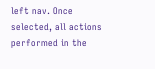left nav. Once selected, all actions performed in the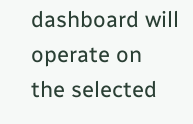dashboard will operate on the selected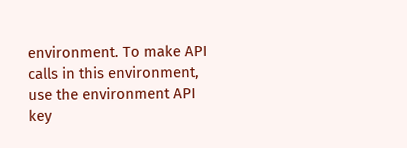environment. To make API calls in this environment, use the environment API key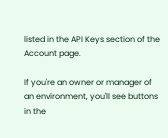listed in the API Keys section of the Account page.

If you're an owner or manager of an environment, you'll see buttons in the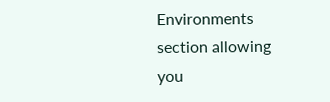Environments section allowing you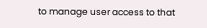to manage user access to that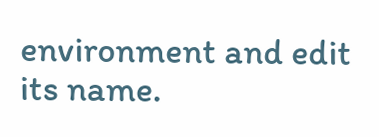environment and edit its name.